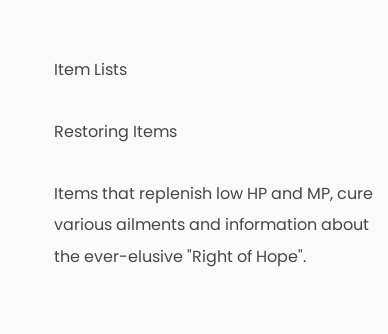Item Lists

Restoring Items

Items that replenish low HP and MP, cure various ailments and information about the ever-elusive "Right of Hope".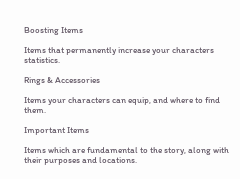Boosting Items

Items that permanently increase your characters statistics.

Rings & Accessories

Items your characters can equip, and where to find them.

Important Items

Items which are fundamental to the story, along with their purposes and locations.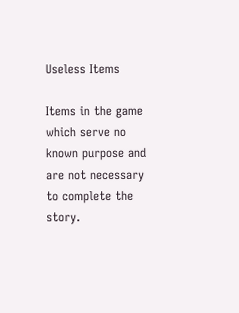Useless Items

Items in the game which serve no known purpose and are not necessary to complete the story.